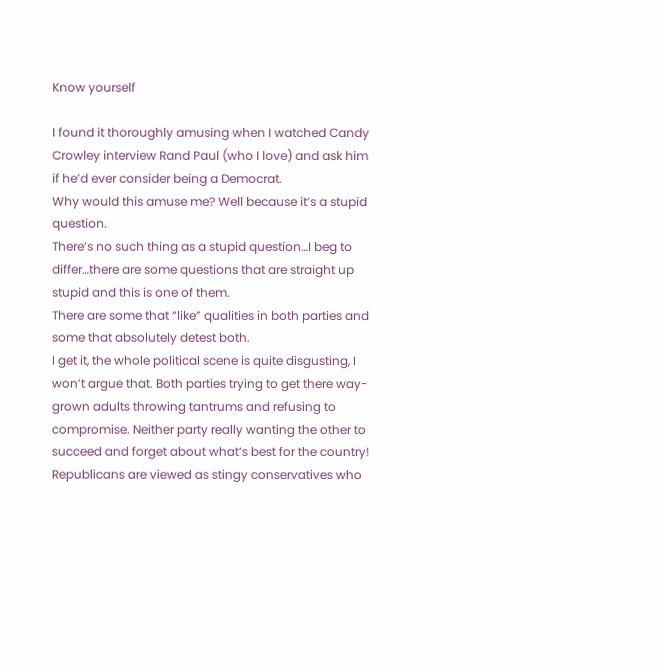Know yourself

I found it thoroughly amusing when I watched Candy Crowley interview Rand Paul (who I love) and ask him if he’d ever consider being a Democrat.
Why would this amuse me? Well because it’s a stupid question.
There’s no such thing as a stupid question…I beg to differ…there are some questions that are straight up stupid and this is one of them.
There are some that “like” qualities in both parties and some that absolutely detest both.
I get it, the whole political scene is quite disgusting, I won’t argue that. Both parties trying to get there way-grown adults throwing tantrums and refusing to compromise. Neither party really wanting the other to succeed and forget about what’s best for the country!
Republicans are viewed as stingy conservatives who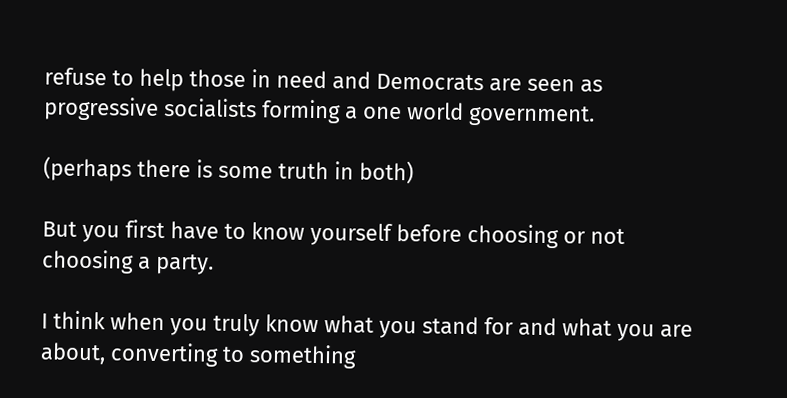refuse to help those in need and Democrats are seen as progressive socialists forming a one world government.

(perhaps there is some truth in both)

But you first have to know yourself before choosing or not choosing a party.

I think when you truly know what you stand for and what you are about, converting to something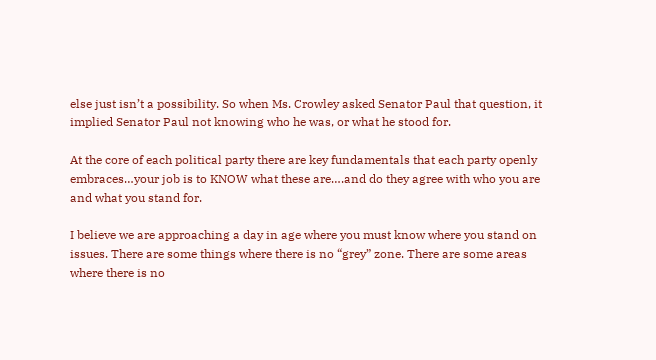else just isn’t a possibility. So when Ms. Crowley asked Senator Paul that question, it implied Senator Paul not knowing who he was, or what he stood for.

At the core of each political party there are key fundamentals that each party openly embraces…your job is to KNOW what these are….and do they agree with who you are and what you stand for.

I believe we are approaching a day in age where you must know where you stand on issues. There are some things where there is no “grey” zone. There are some areas where there is no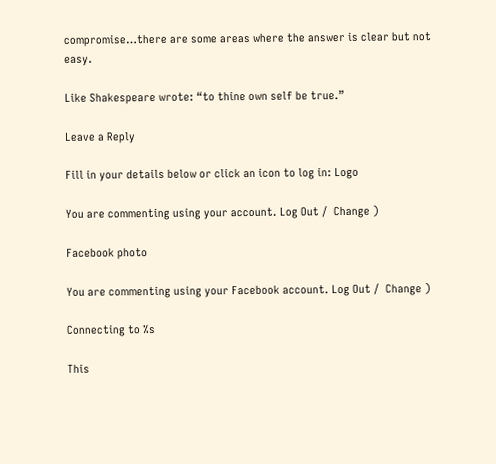compromise…there are some areas where the answer is clear but not easy.

Like Shakespeare wrote: “to thine own self be true.”

Leave a Reply

Fill in your details below or click an icon to log in: Logo

You are commenting using your account. Log Out /  Change )

Facebook photo

You are commenting using your Facebook account. Log Out /  Change )

Connecting to %s

This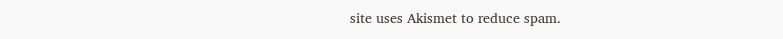site uses Akismet to reduce spam.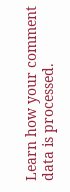Learn how your comment data is processed.